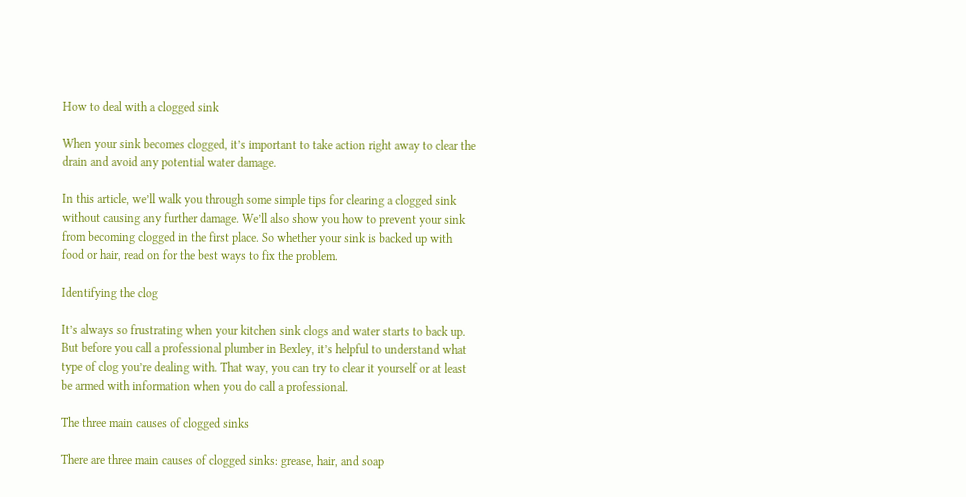How to deal with a clogged sink

When your sink becomes clogged, it’s important to take action right away to clear the drain and avoid any potential water damage.

In this article, we’ll walk you through some simple tips for clearing a clogged sink without causing any further damage. We’ll also show you how to prevent your sink from becoming clogged in the first place. So whether your sink is backed up with food or hair, read on for the best ways to fix the problem.

Identifying the clog

It’s always so frustrating when your kitchen sink clogs and water starts to back up. But before you call a professional plumber in Bexley, it’s helpful to understand what type of clog you’re dealing with. That way, you can try to clear it yourself or at least be armed with information when you do call a professional.

The three main causes of clogged sinks

There are three main causes of clogged sinks: grease, hair, and soap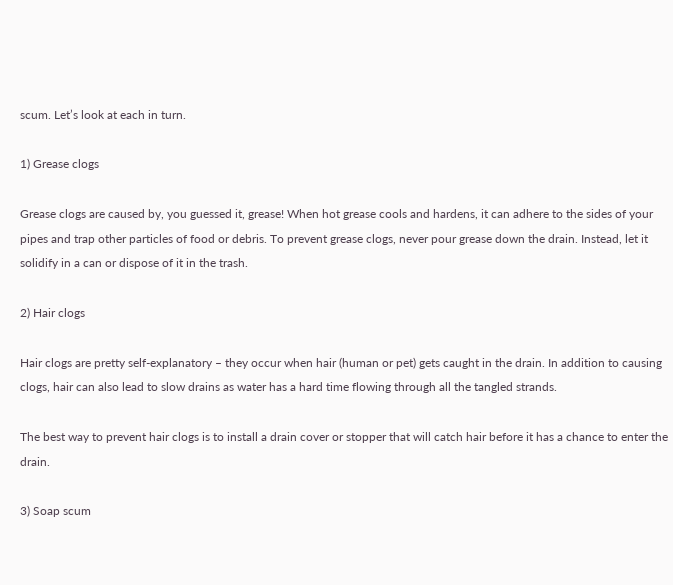scum. Let’s look at each in turn.

1) Grease clogs

Grease clogs are caused by, you guessed it, grease! When hot grease cools and hardens, it can adhere to the sides of your pipes and trap other particles of food or debris. To prevent grease clogs, never pour grease down the drain. Instead, let it solidify in a can or dispose of it in the trash.

2) Hair clogs

Hair clogs are pretty self-explanatory – they occur when hair (human or pet) gets caught in the drain. In addition to causing clogs, hair can also lead to slow drains as water has a hard time flowing through all the tangled strands.

The best way to prevent hair clogs is to install a drain cover or stopper that will catch hair before it has a chance to enter the drain.

3) Soap scum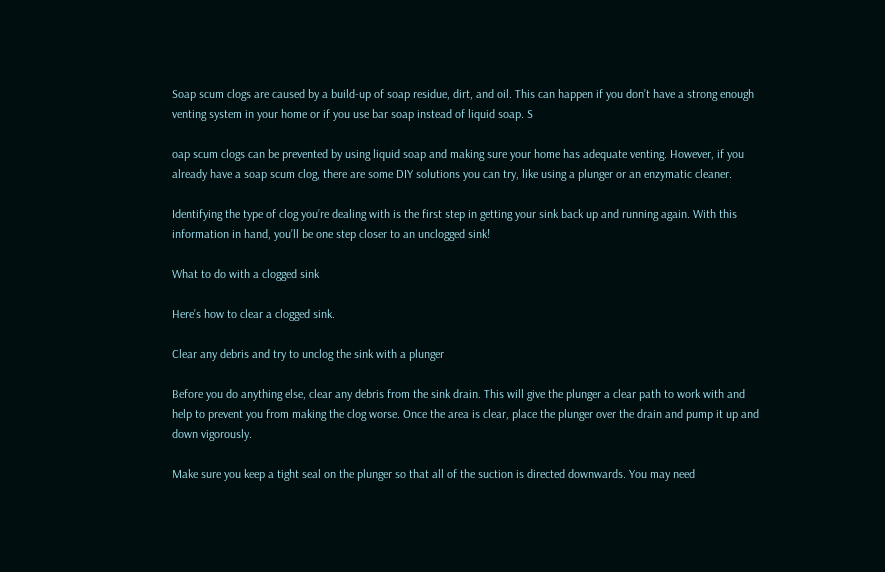Soap scum clogs are caused by a build-up of soap residue, dirt, and oil. This can happen if you don’t have a strong enough venting system in your home or if you use bar soap instead of liquid soap. S

oap scum clogs can be prevented by using liquid soap and making sure your home has adequate venting. However, if you already have a soap scum clog, there are some DIY solutions you can try, like using a plunger or an enzymatic cleaner.

Identifying the type of clog you’re dealing with is the first step in getting your sink back up and running again. With this information in hand, you’ll be one step closer to an unclogged sink!

What to do with a clogged sink

Here’s how to clear a clogged sink.

Clear any debris and try to unclog the sink with a plunger

Before you do anything else, clear any debris from the sink drain. This will give the plunger a clear path to work with and help to prevent you from making the clog worse. Once the area is clear, place the plunger over the drain and pump it up and down vigorously.

Make sure you keep a tight seal on the plunger so that all of the suction is directed downwards. You may need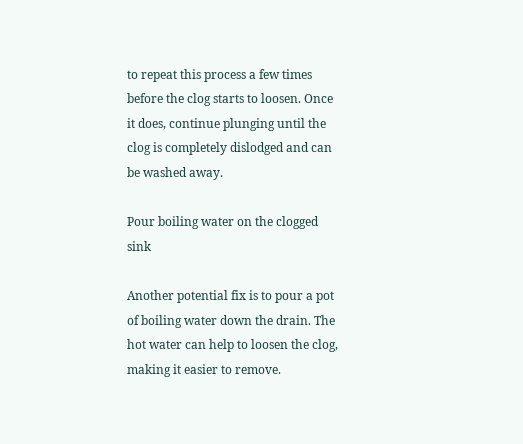to repeat this process a few times before the clog starts to loosen. Once it does, continue plunging until the clog is completely dislodged and can be washed away.

Pour boiling water on the clogged sink

Another potential fix is to pour a pot of boiling water down the drain. The hot water can help to loosen the clog, making it easier to remove.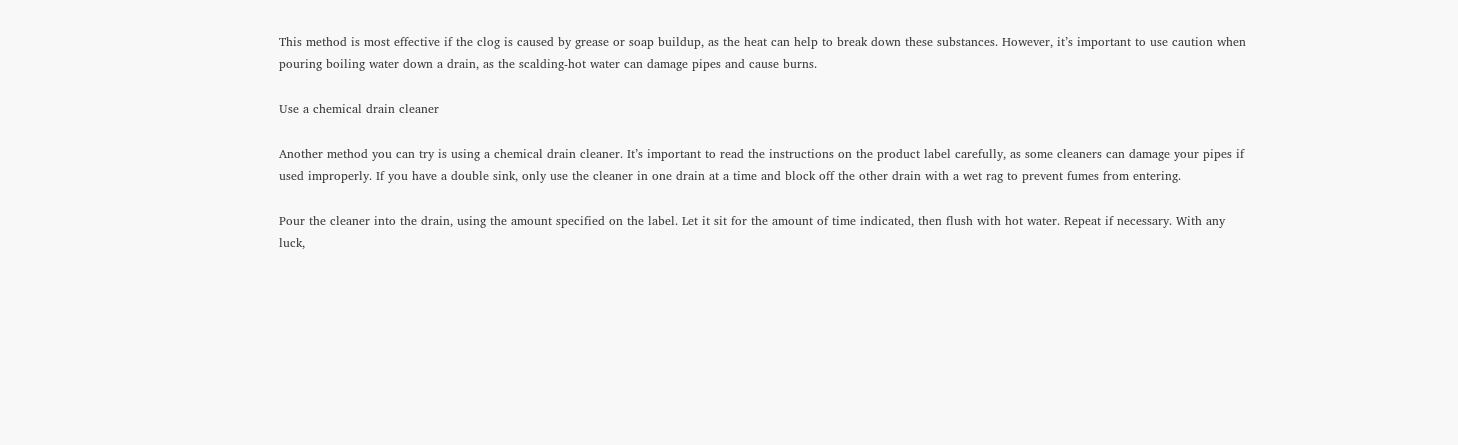This method is most effective if the clog is caused by grease or soap buildup, as the heat can help to break down these substances. However, it’s important to use caution when pouring boiling water down a drain, as the scalding-hot water can damage pipes and cause burns.

Use a chemical drain cleaner

Another method you can try is using a chemical drain cleaner. It’s important to read the instructions on the product label carefully, as some cleaners can damage your pipes if used improperly. If you have a double sink, only use the cleaner in one drain at a time and block off the other drain with a wet rag to prevent fumes from entering.

Pour the cleaner into the drain, using the amount specified on the label. Let it sit for the amount of time indicated, then flush with hot water. Repeat if necessary. With any luck,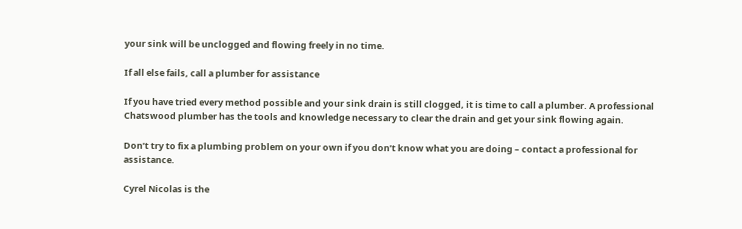your sink will be unclogged and flowing freely in no time.

If all else fails, call a plumber for assistance

If you have tried every method possible and your sink drain is still clogged, it is time to call a plumber. A professional Chatswood plumber has the tools and knowledge necessary to clear the drain and get your sink flowing again.

Don’t try to fix a plumbing problem on your own if you don’t know what you are doing – contact a professional for assistance.

Cyrel Nicolas is the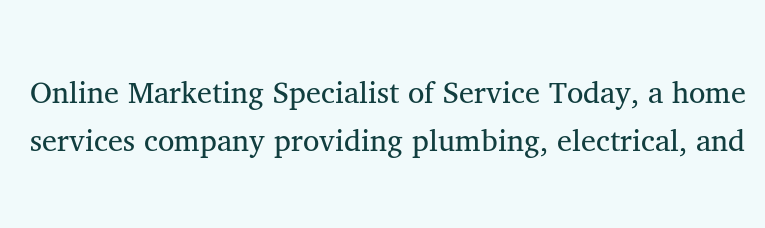Online Marketing Specialist of Service Today, a home services company providing plumbing, electrical, and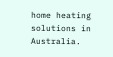home heating solutions in Australia.